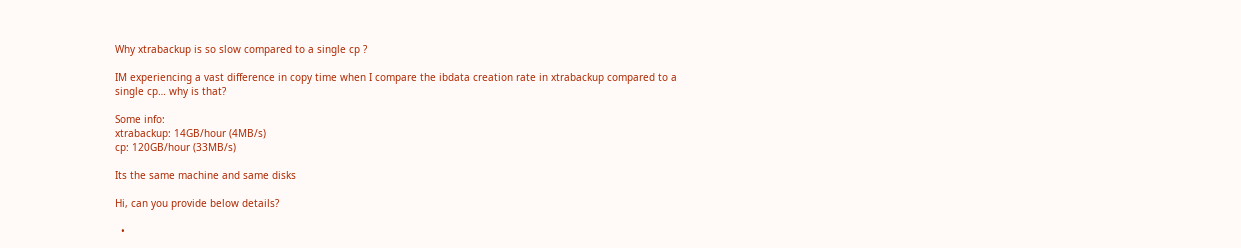Why xtrabackup is so slow compared to a single cp ?

IM experiencing a vast difference in copy time when I compare the ibdata creation rate in xtrabackup compared to a single cp… why is that?

Some info:
xtrabackup: 14GB/hour (4MB/s)
cp: 120GB/hour (33MB/s)

Its the same machine and same disks

Hi, can you provide below details?

  •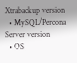Xtrabackup version
  • MySQL/Percona Server version
  • OS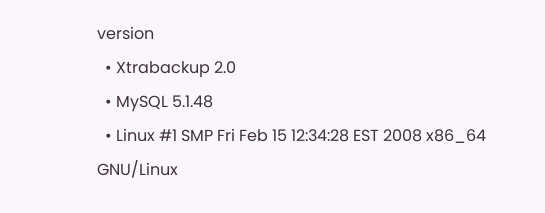version
  • Xtrabackup 2.0
  • MySQL 5.1.48
  • Linux #1 SMP Fri Feb 15 12:34:28 EST 2008 x86_64 GNU/Linux